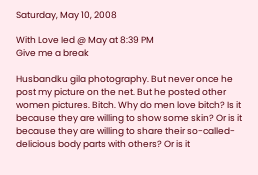Saturday, May 10, 2008

With Love Ied @ May at 8:39 PM
Give me a break

Husbandku gila photography. But never once he post my picture on the net. But he posted other women pictures. Bitch. Why do men love bitch? Is it because they are willing to show some skin? Or is it because they are willing to share their so-called-delicious body parts with others? Or is it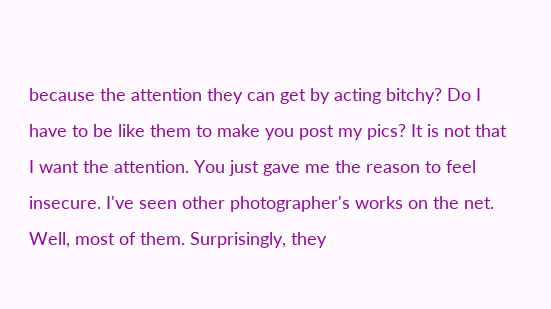because the attention they can get by acting bitchy? Do I have to be like them to make you post my pics? It is not that I want the attention. You just gave me the reason to feel insecure. I've seen other photographer's works on the net. Well, most of them. Surprisingly, they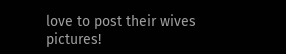love to post their wives pictures!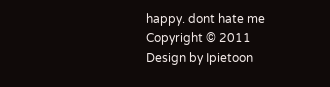happy. dont hate me Copyright © 2011 Design by Ipietoon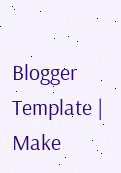Blogger Template | Make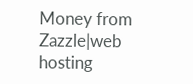Money from Zazzle|web hosting